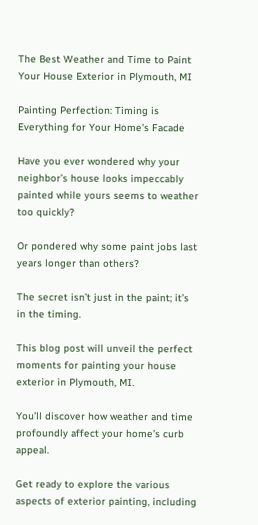The Best Weather and Time to Paint Your House Exterior in Plymouth, MI

Painting Perfection: Timing is Everything for Your Home’s Facade

Have you ever wondered why your neighbor’s house looks impeccably painted while yours seems to weather too quickly?

Or pondered why some paint jobs last years longer than others?

The secret isn’t just in the paint; it’s in the timing.

This blog post will unveil the perfect moments for painting your house exterior in Plymouth, MI.

You’ll discover how weather and time profoundly affect your home’s curb appeal.

Get ready to explore the various aspects of exterior painting, including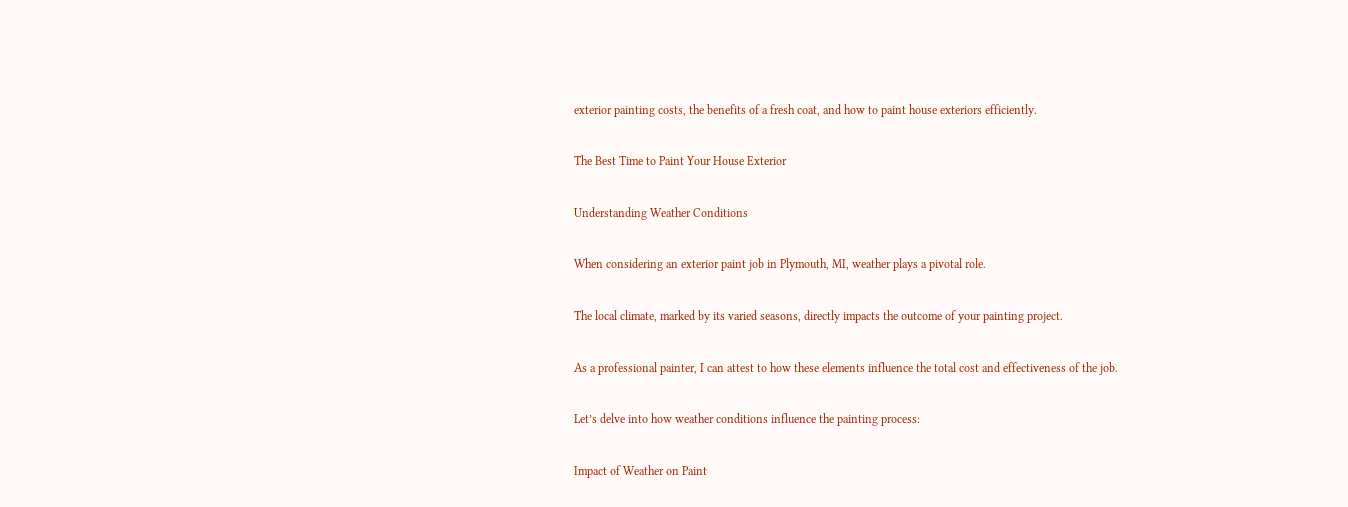exterior painting costs, the benefits of a fresh coat, and how to paint house exteriors efficiently.

The Best Time to Paint Your House Exterior

Understanding Weather Conditions

When considering an exterior paint job in Plymouth, MI, weather plays a pivotal role.

The local climate, marked by its varied seasons, directly impacts the outcome of your painting project.

As a professional painter, I can attest to how these elements influence the total cost and effectiveness of the job.

Let’s delve into how weather conditions influence the painting process:

Impact of Weather on Paint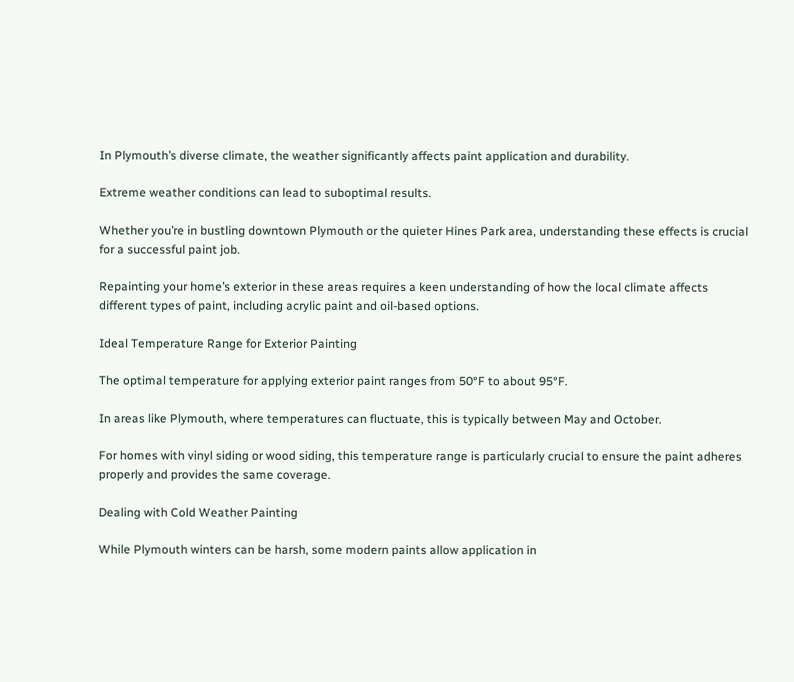In Plymouth’s diverse climate, the weather significantly affects paint application and durability.

Extreme weather conditions can lead to suboptimal results.

Whether you’re in bustling downtown Plymouth or the quieter Hines Park area, understanding these effects is crucial for a successful paint job.

Repainting your home’s exterior in these areas requires a keen understanding of how the local climate affects different types of paint, including acrylic paint and oil-based options.

Ideal Temperature Range for Exterior Painting

The optimal temperature for applying exterior paint ranges from 50°F to about 95°F.

In areas like Plymouth, where temperatures can fluctuate, this is typically between May and October.

For homes with vinyl siding or wood siding, this temperature range is particularly crucial to ensure the paint adheres properly and provides the same coverage.

Dealing with Cold Weather Painting

While Plymouth winters can be harsh, some modern paints allow application in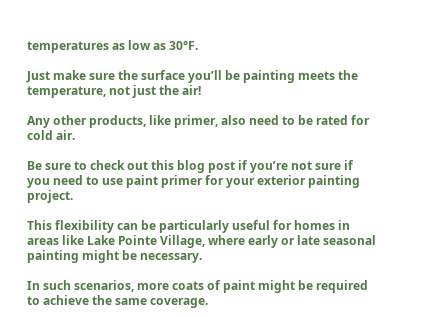temperatures as low as 30°F.

Just make sure the surface you’ll be painting meets the temperature, not just the air!

Any other products, like primer, also need to be rated for cold air.

Be sure to check out this blog post if you’re not sure if you need to use paint primer for your exterior painting project.

This flexibility can be particularly useful for homes in areas like Lake Pointe Village, where early or late seasonal painting might be necessary.

In such scenarios, more coats of paint might be required to achieve the same coverage.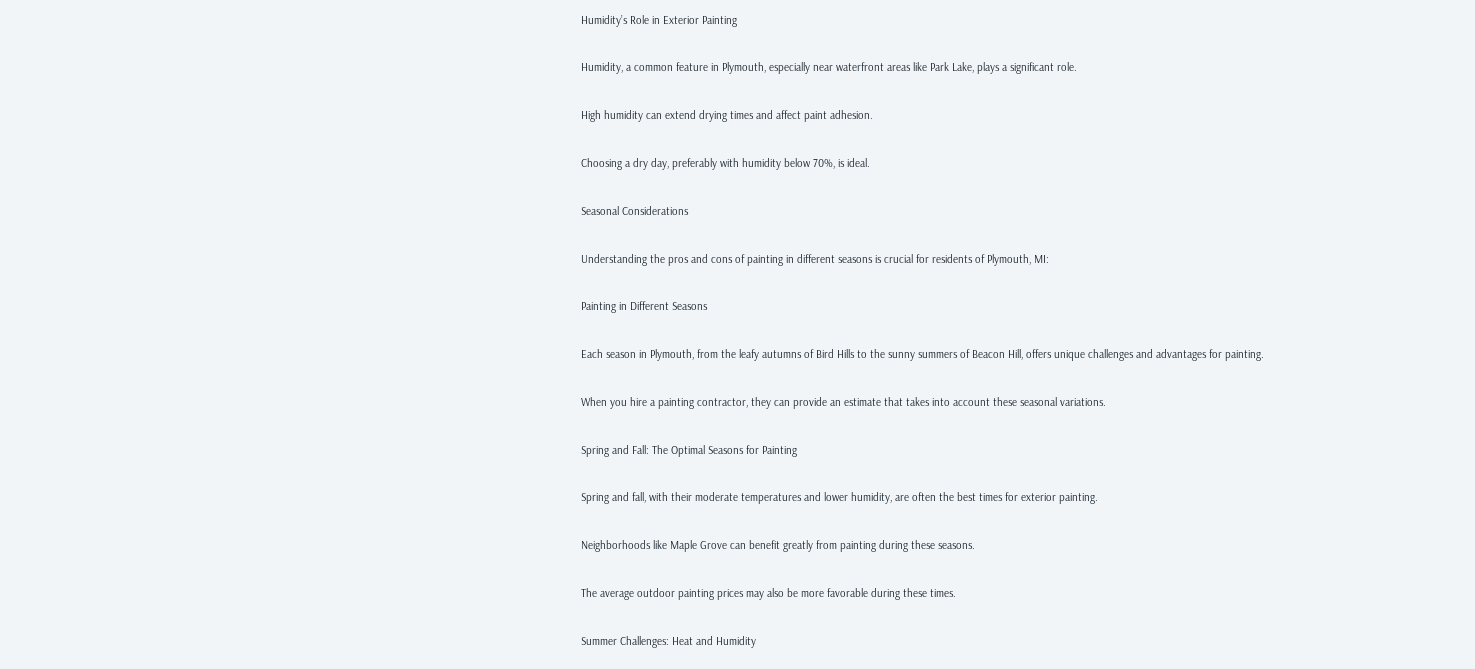Humidity’s Role in Exterior Painting

Humidity, a common feature in Plymouth, especially near waterfront areas like Park Lake, plays a significant role.

High humidity can extend drying times and affect paint adhesion.

Choosing a dry day, preferably with humidity below 70%, is ideal.

Seasonal Considerations

Understanding the pros and cons of painting in different seasons is crucial for residents of Plymouth, MI:

Painting in Different Seasons

Each season in Plymouth, from the leafy autumns of Bird Hills to the sunny summers of Beacon Hill, offers unique challenges and advantages for painting.

When you hire a painting contractor, they can provide an estimate that takes into account these seasonal variations.

Spring and Fall: The Optimal Seasons for Painting

Spring and fall, with their moderate temperatures and lower humidity, are often the best times for exterior painting.

Neighborhoods like Maple Grove can benefit greatly from painting during these seasons.

The average outdoor painting prices may also be more favorable during these times.

Summer Challenges: Heat and Humidity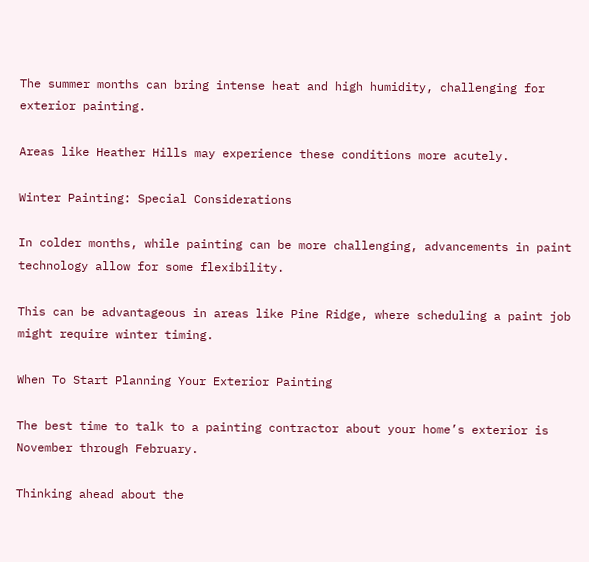The summer months can bring intense heat and high humidity, challenging for exterior painting.

Areas like Heather Hills may experience these conditions more acutely.

Winter Painting: Special Considerations

In colder months, while painting can be more challenging, advancements in paint technology allow for some flexibility.

This can be advantageous in areas like Pine Ridge, where scheduling a paint job might require winter timing.

When To Start Planning Your Exterior Painting

The best time to talk to a painting contractor about your home’s exterior is November through February.

Thinking ahead about the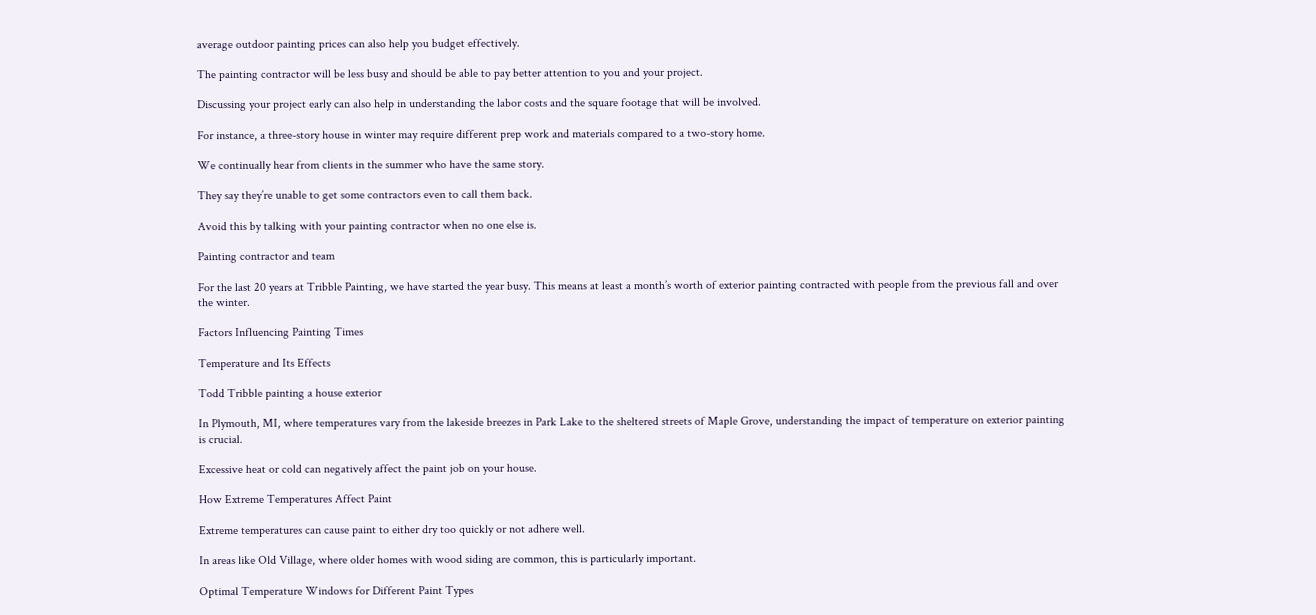average outdoor painting prices can also help you budget effectively.

The painting contractor will be less busy and should be able to pay better attention to you and your project.

Discussing your project early can also help in understanding the labor costs and the square footage that will be involved.

For instance, a three-story house in winter may require different prep work and materials compared to a two-story home.

We continually hear from clients in the summer who have the same story.

They say they’re unable to get some contractors even to call them back.

Avoid this by talking with your painting contractor when no one else is.

Painting contractor and team

For the last 20 years at Tribble Painting, we have started the year busy. This means at least a month’s worth of exterior painting contracted with people from the previous fall and over the winter.

Factors Influencing Painting Times

Temperature and Its Effects

Todd Tribble painting a house exterior

In Plymouth, MI, where temperatures vary from the lakeside breezes in Park Lake to the sheltered streets of Maple Grove, understanding the impact of temperature on exterior painting is crucial.

Excessive heat or cold can negatively affect the paint job on your house.

How Extreme Temperatures Affect Paint

Extreme temperatures can cause paint to either dry too quickly or not adhere well.

In areas like Old Village, where older homes with wood siding are common, this is particularly important.

Optimal Temperature Windows for Different Paint Types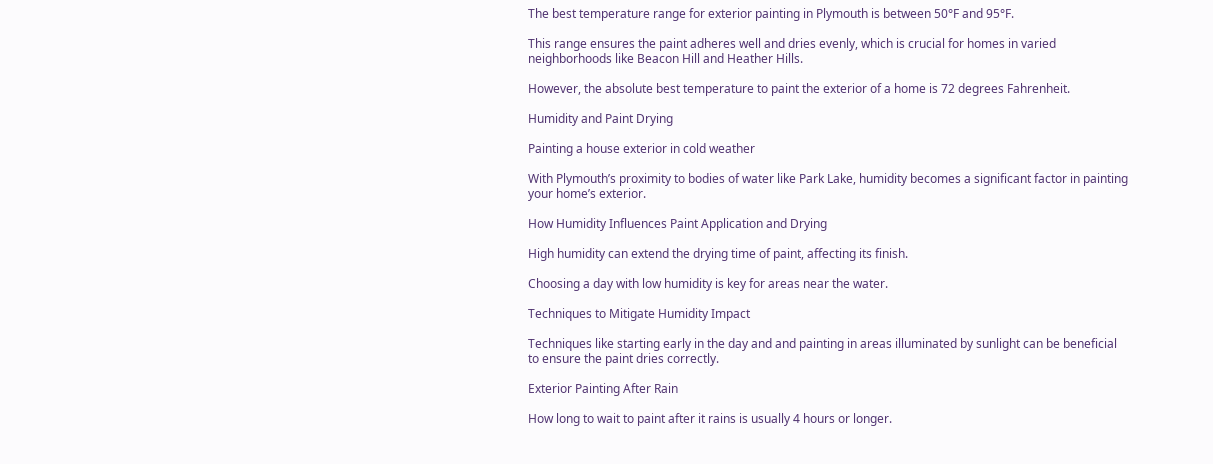The best temperature range for exterior painting in Plymouth is between 50°F and 95°F.

This range ensures the paint adheres well and dries evenly, which is crucial for homes in varied neighborhoods like Beacon Hill and Heather Hills.

However, the absolute best temperature to paint the exterior of a home is 72 degrees Fahrenheit.

Humidity and Paint Drying

Painting a house exterior in cold weather

With Plymouth’s proximity to bodies of water like Park Lake, humidity becomes a significant factor in painting your home’s exterior.

How Humidity Influences Paint Application and Drying

High humidity can extend the drying time of paint, affecting its finish.

Choosing a day with low humidity is key for areas near the water.

Techniques to Mitigate Humidity Impact

Techniques like starting early in the day and and painting in areas illuminated by sunlight can be beneficial to ensure the paint dries correctly.

Exterior Painting After Rain

How long to wait to paint after it rains is usually 4 hours or longer.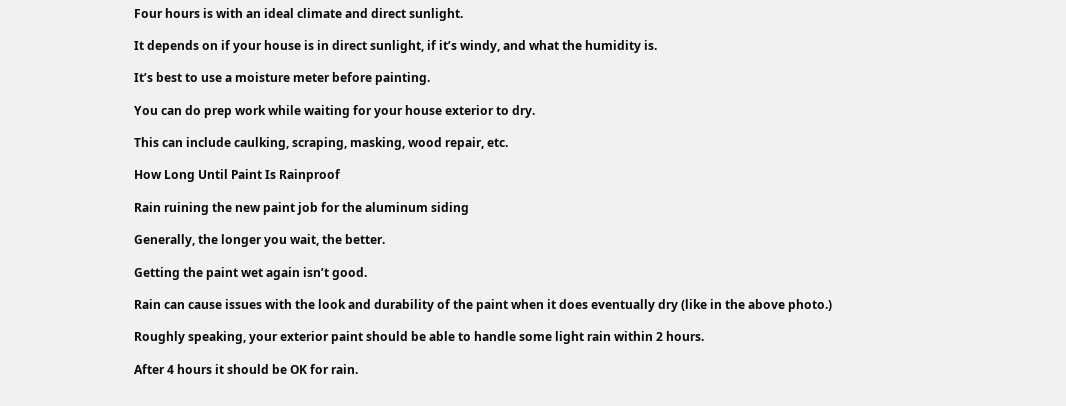Four hours is with an ideal climate and direct sunlight.

It depends on if your house is in direct sunlight, if it’s windy, and what the humidity is.

It’s best to use a moisture meter before painting.

You can do prep work while waiting for your house exterior to dry.

This can include caulking, scraping, masking, wood repair, etc.

How Long Until Paint Is Rainproof

Rain ruining the new paint job for the aluminum siding

Generally, the longer you wait, the better.

Getting the paint wet again isn’t good.

Rain can cause issues with the look and durability of the paint when it does eventually dry (like in the above photo.)

Roughly speaking, your exterior paint should be able to handle some light rain within 2 hours.

After 4 hours it should be OK for rain.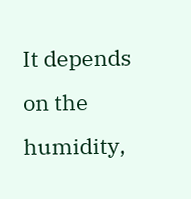It depends on the humidity,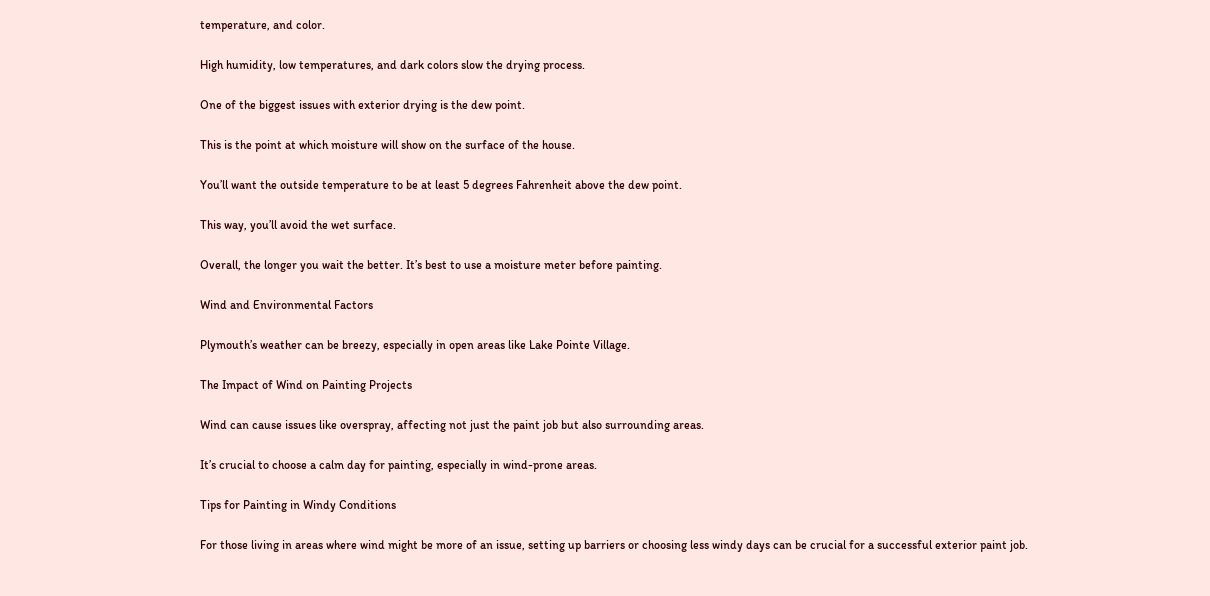temperature, and color.

High humidity, low temperatures, and dark colors slow the drying process.

One of the biggest issues with exterior drying is the dew point.

This is the point at which moisture will show on the surface of the house.

You’ll want the outside temperature to be at least 5 degrees Fahrenheit above the dew point.

This way, you’ll avoid the wet surface.

Overall, the longer you wait the better. It’s best to use a moisture meter before painting.

Wind and Environmental Factors

Plymouth’s weather can be breezy, especially in open areas like Lake Pointe Village.

The Impact of Wind on Painting Projects

Wind can cause issues like overspray, affecting not just the paint job but also surrounding areas.

It’s crucial to choose a calm day for painting, especially in wind-prone areas.

Tips for Painting in Windy Conditions

For those living in areas where wind might be more of an issue, setting up barriers or choosing less windy days can be crucial for a successful exterior paint job.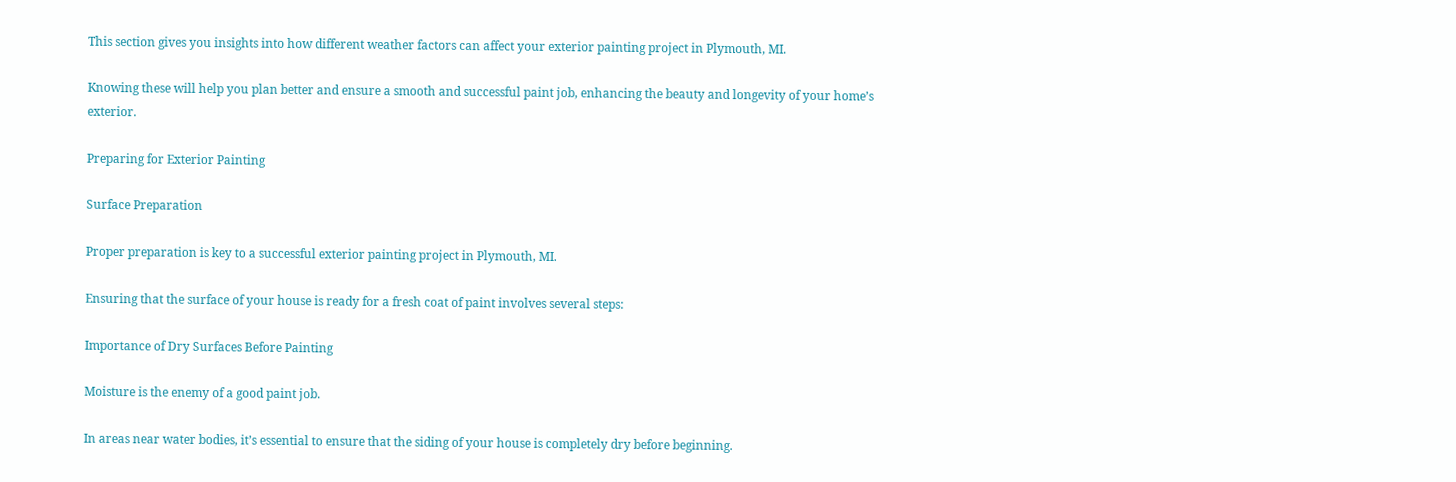This section gives you insights into how different weather factors can affect your exterior painting project in Plymouth, MI.

Knowing these will help you plan better and ensure a smooth and successful paint job, enhancing the beauty and longevity of your home’s exterior.

Preparing for Exterior Painting

Surface Preparation

Proper preparation is key to a successful exterior painting project in Plymouth, MI.

Ensuring that the surface of your house is ready for a fresh coat of paint involves several steps:

Importance of Dry Surfaces Before Painting

Moisture is the enemy of a good paint job.

In areas near water bodies, it’s essential to ensure that the siding of your house is completely dry before beginning.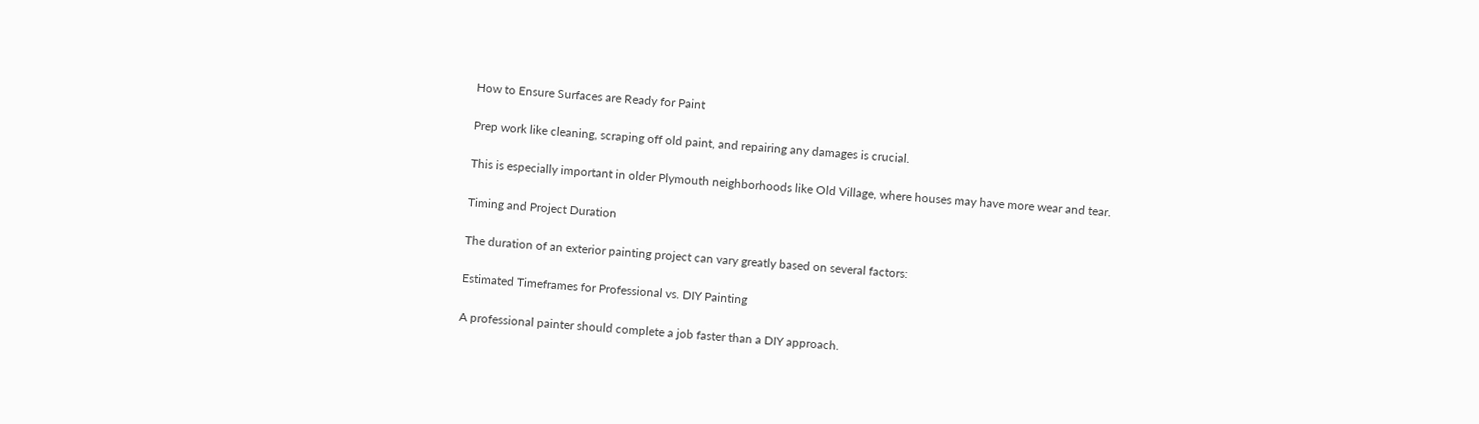How to Ensure Surfaces are Ready for Paint

Prep work like cleaning, scraping off old paint, and repairing any damages is crucial.

This is especially important in older Plymouth neighborhoods like Old Village, where houses may have more wear and tear.

Timing and Project Duration

The duration of an exterior painting project can vary greatly based on several factors:

Estimated Timeframes for Professional vs. DIY Painting

A professional painter should complete a job faster than a DIY approach.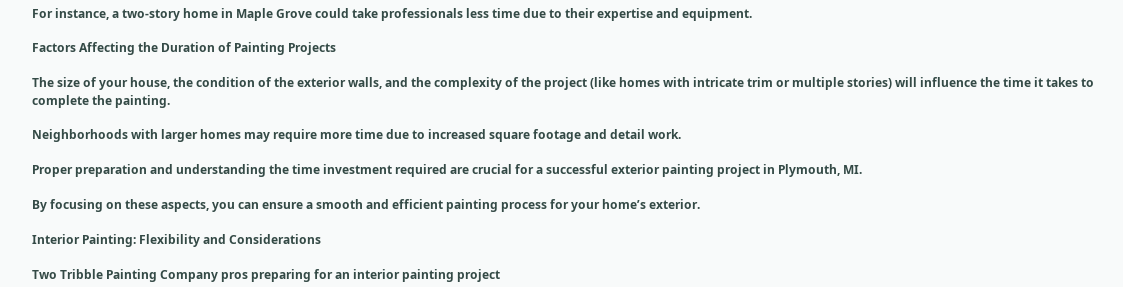For instance, a two-story home in Maple Grove could take professionals less time due to their expertise and equipment.

Factors Affecting the Duration of Painting Projects

The size of your house, the condition of the exterior walls, and the complexity of the project (like homes with intricate trim or multiple stories) will influence the time it takes to complete the painting.

Neighborhoods with larger homes may require more time due to increased square footage and detail work.

Proper preparation and understanding the time investment required are crucial for a successful exterior painting project in Plymouth, MI.

By focusing on these aspects, you can ensure a smooth and efficient painting process for your home’s exterior.

Interior Painting: Flexibility and Considerations

Two Tribble Painting Company pros preparing for an interior painting project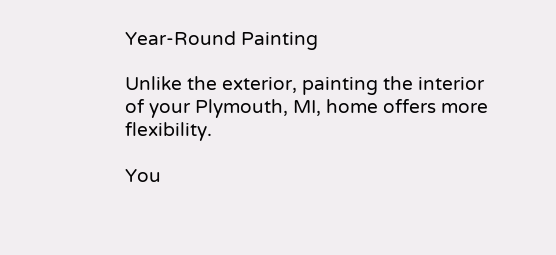Year-Round Painting

Unlike the exterior, painting the interior of your Plymouth, MI, home offers more flexibility.

You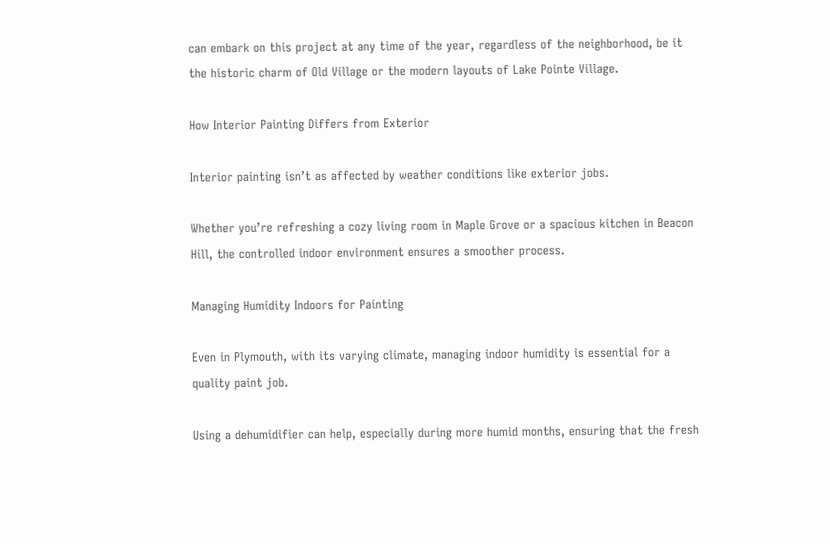can embark on this project at any time of the year, regardless of the neighborhood, be it the historic charm of Old Village or the modern layouts of Lake Pointe Village.

How Interior Painting Differs from Exterior

Interior painting isn’t as affected by weather conditions like exterior jobs.

Whether you’re refreshing a cozy living room in Maple Grove or a spacious kitchen in Beacon Hill, the controlled indoor environment ensures a smoother process.

Managing Humidity Indoors for Painting

Even in Plymouth, with its varying climate, managing indoor humidity is essential for a quality paint job.

Using a dehumidifier can help, especially during more humid months, ensuring that the fresh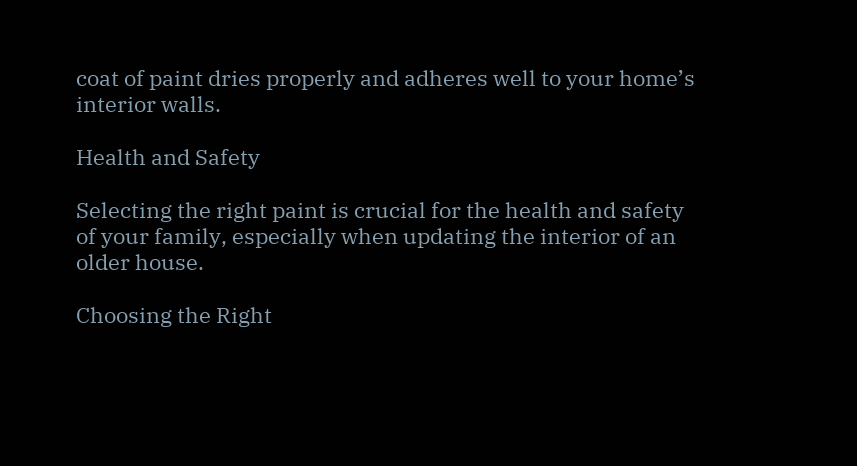coat of paint dries properly and adheres well to your home’s interior walls.

Health and Safety

Selecting the right paint is crucial for the health and safety of your family, especially when updating the interior of an older house.

Choosing the Right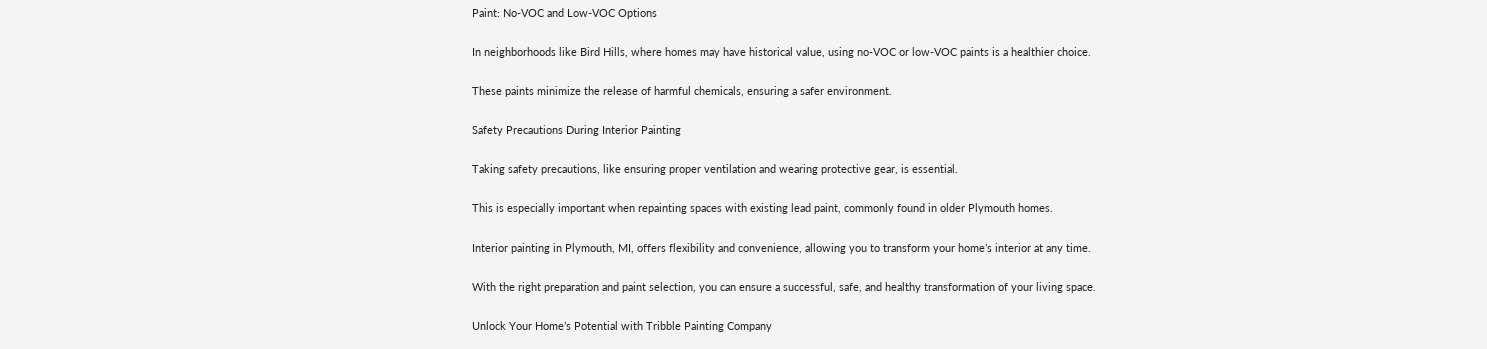Paint: No-VOC and Low-VOC Options

In neighborhoods like Bird Hills, where homes may have historical value, using no-VOC or low-VOC paints is a healthier choice.

These paints minimize the release of harmful chemicals, ensuring a safer environment.

Safety Precautions During Interior Painting

Taking safety precautions, like ensuring proper ventilation and wearing protective gear, is essential.

This is especially important when repainting spaces with existing lead paint, commonly found in older Plymouth homes.

Interior painting in Plymouth, MI, offers flexibility and convenience, allowing you to transform your home’s interior at any time.

With the right preparation and paint selection, you can ensure a successful, safe, and healthy transformation of your living space.

Unlock Your Home’s Potential with Tribble Painting Company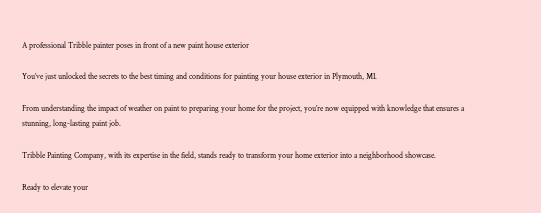A professional Tribble painter poses in front of a new paint house exterior

You’ve just unlocked the secrets to the best timing and conditions for painting your house exterior in Plymouth, MI.

From understanding the impact of weather on paint to preparing your home for the project, you’re now equipped with knowledge that ensures a stunning, long-lasting paint job.

Tribble Painting Company, with its expertise in the field, stands ready to transform your home exterior into a neighborhood showcase.

Ready to elevate your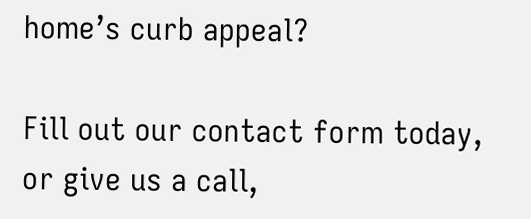home’s curb appeal?

Fill out our contact form today, or give us a call,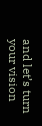and let’s turn your vision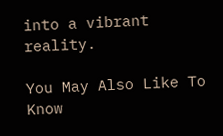into a vibrant reality.

You May Also Like To Know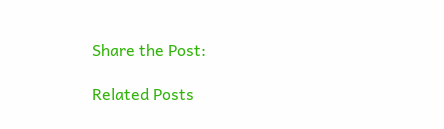Share the Post:

Related Posts